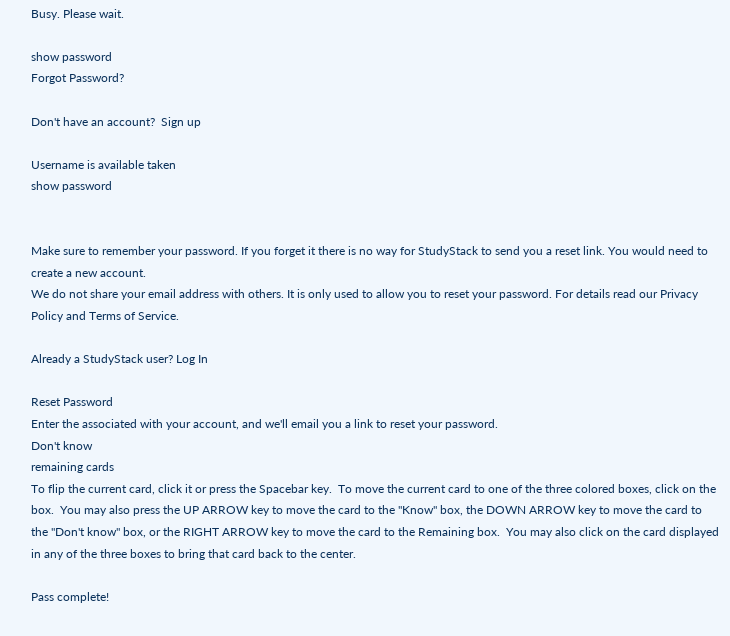Busy. Please wait.

show password
Forgot Password?

Don't have an account?  Sign up

Username is available taken
show password


Make sure to remember your password. If you forget it there is no way for StudyStack to send you a reset link. You would need to create a new account.
We do not share your email address with others. It is only used to allow you to reset your password. For details read our Privacy Policy and Terms of Service.

Already a StudyStack user? Log In

Reset Password
Enter the associated with your account, and we'll email you a link to reset your password.
Don't know
remaining cards
To flip the current card, click it or press the Spacebar key.  To move the current card to one of the three colored boxes, click on the box.  You may also press the UP ARROW key to move the card to the "Know" box, the DOWN ARROW key to move the card to the "Don't know" box, or the RIGHT ARROW key to move the card to the Remaining box.  You may also click on the card displayed in any of the three boxes to bring that card back to the center.

Pass complete!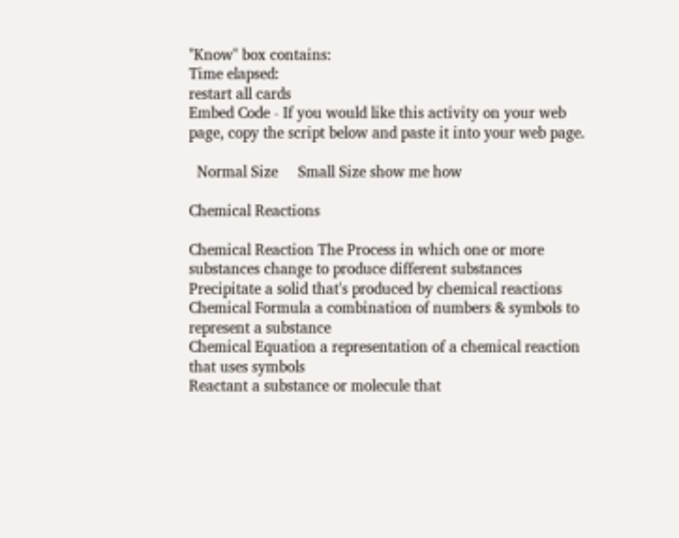"Know" box contains:
Time elapsed:
restart all cards
Embed Code - If you would like this activity on your web page, copy the script below and paste it into your web page.

  Normal Size     Small Size show me how

Chemical Reactions

Chemical Reaction The Process in which one or more substances change to produce different substances
Precipitate a solid that's produced by chemical reactions
Chemical Formula a combination of numbers & symbols to represent a substance
Chemical Equation a representation of a chemical reaction that uses symbols
Reactant a substance or molecule that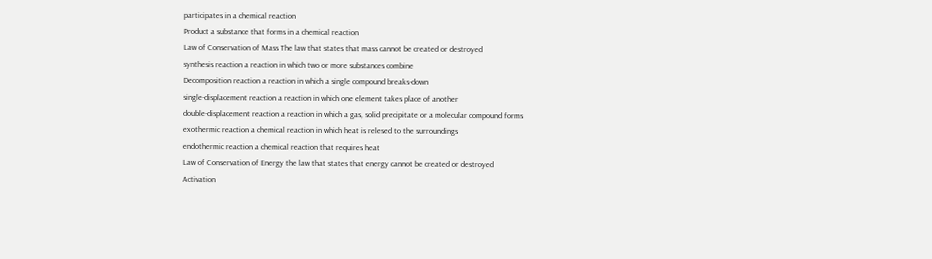participates in a chemical reaction
Product a substance that forms in a chemical reaction
Law of Conservation of Mass The law that states that mass cannot be created or destroyed
synthesis reaction a reaction in which two or more substances combine
Decomposition reaction a reaction in which a single compound breaks-down
single-displacement reaction a reaction in which one element takes place of another
double-displacement reaction a reaction in which a gas, solid precipitate or a molecular compound forms
exothermic reaction a chemical reaction in which heat is relesed to the surroundings
endothermic reaction a chemical reaction that requires heat
Law of Conservation of Energy the law that states that energy cannot be created or destroyed
Activation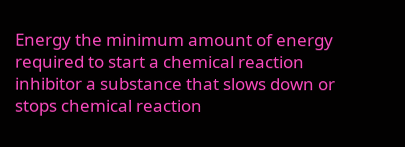Energy the minimum amount of energy required to start a chemical reaction
inhibitor a substance that slows down or stops chemical reaction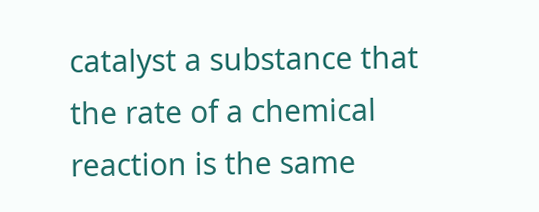catalyst a substance that the rate of a chemical reaction is the same